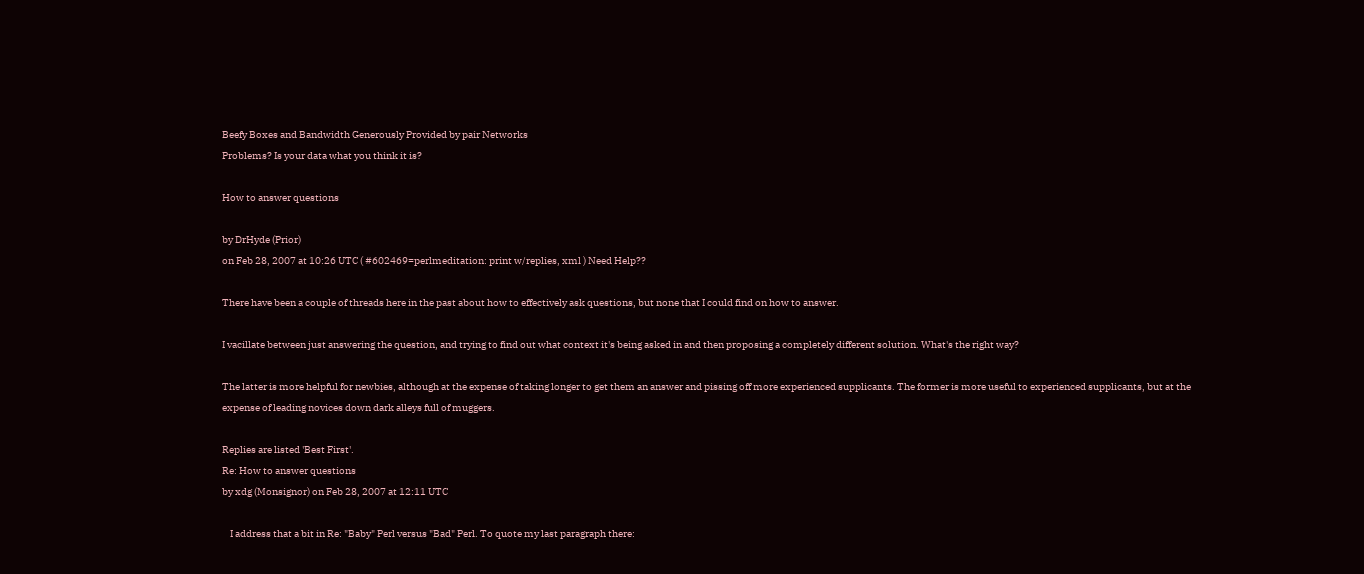Beefy Boxes and Bandwidth Generously Provided by pair Networks
Problems? Is your data what you think it is?

How to answer questions

by DrHyde (Prior)
on Feb 28, 2007 at 10:26 UTC ( #602469=perlmeditation: print w/replies, xml ) Need Help??

There have been a couple of threads here in the past about how to effectively ask questions, but none that I could find on how to answer.

I vacillate between just answering the question, and trying to find out what context it's being asked in and then proposing a completely different solution. What's the right way?

The latter is more helpful for newbies, although at the expense of taking longer to get them an answer and pissing off more experienced supplicants. The former is more useful to experienced supplicants, but at the expense of leading novices down dark alleys full of muggers.

Replies are listed 'Best First'.
Re: How to answer questions
by xdg (Monsignor) on Feb 28, 2007 at 12:11 UTC

    I address that a bit in Re: "Baby" Perl versus "Bad" Perl. To quote my last paragraph there: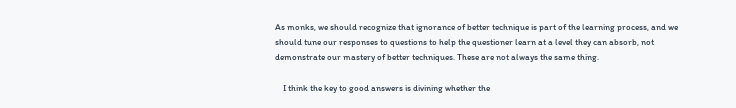As monks, we should recognize that ignorance of better technique is part of the learning process, and we should tune our responses to questions to help the questioner learn at a level they can absorb, not demonstrate our mastery of better techniques. These are not always the same thing.

    I think the key to good answers is divining whether the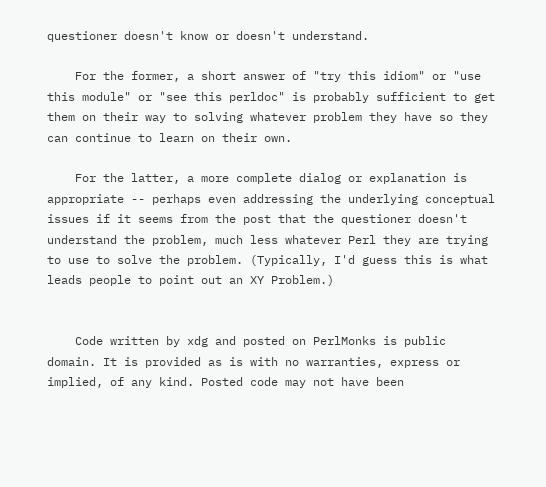questioner doesn't know or doesn't understand.

    For the former, a short answer of "try this idiom" or "use this module" or "see this perldoc" is probably sufficient to get them on their way to solving whatever problem they have so they can continue to learn on their own.

    For the latter, a more complete dialog or explanation is appropriate -- perhaps even addressing the underlying conceptual issues if it seems from the post that the questioner doesn't understand the problem, much less whatever Perl they are trying to use to solve the problem. (Typically, I'd guess this is what leads people to point out an XY Problem.)


    Code written by xdg and posted on PerlMonks is public domain. It is provided as is with no warranties, express or implied, of any kind. Posted code may not have been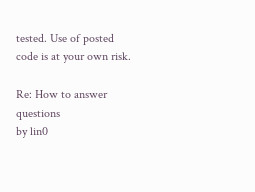tested. Use of posted code is at your own risk.

Re: How to answer questions
by lin0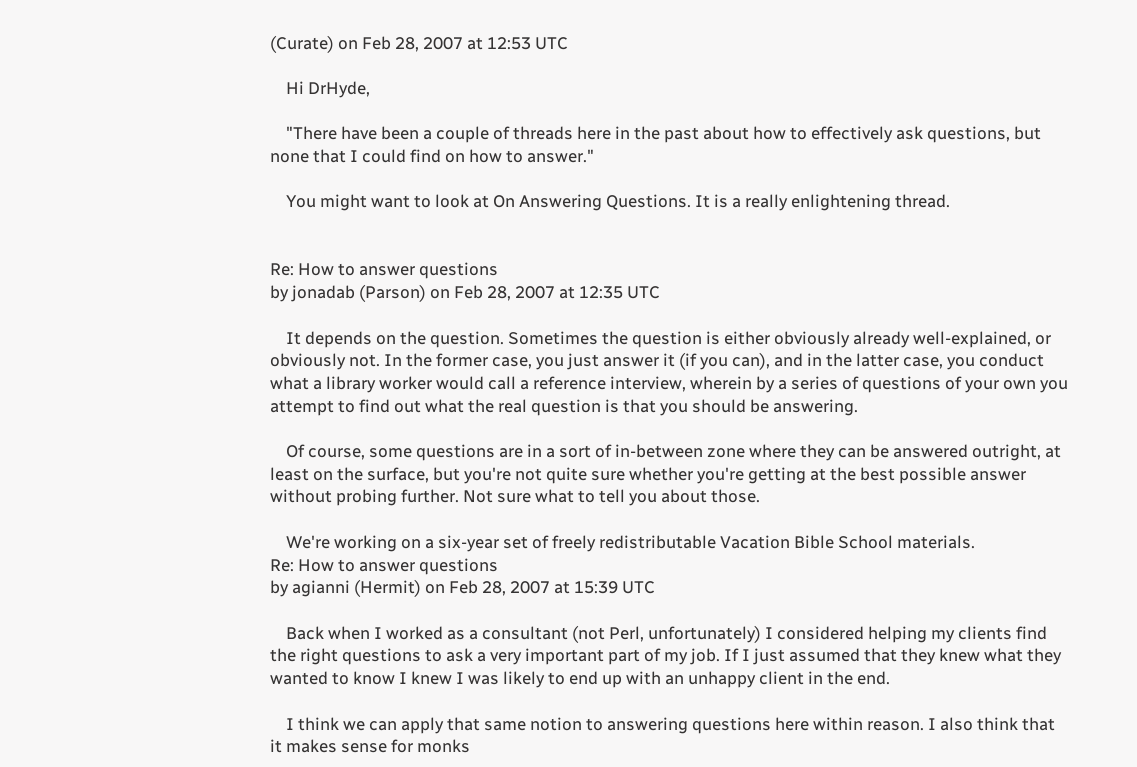(Curate) on Feb 28, 2007 at 12:53 UTC

    Hi DrHyde,

    "There have been a couple of threads here in the past about how to effectively ask questions, but none that I could find on how to answer."

    You might want to look at On Answering Questions. It is a really enlightening thread.


Re: How to answer questions
by jonadab (Parson) on Feb 28, 2007 at 12:35 UTC

    It depends on the question. Sometimes the question is either obviously already well-explained, or obviously not. In the former case, you just answer it (if you can), and in the latter case, you conduct what a library worker would call a reference interview, wherein by a series of questions of your own you attempt to find out what the real question is that you should be answering.

    Of course, some questions are in a sort of in-between zone where they can be answered outright, at least on the surface, but you're not quite sure whether you're getting at the best possible answer without probing further. Not sure what to tell you about those.

    We're working on a six-year set of freely redistributable Vacation Bible School materials.
Re: How to answer questions
by agianni (Hermit) on Feb 28, 2007 at 15:39 UTC

    Back when I worked as a consultant (not Perl, unfortunately) I considered helping my clients find the right questions to ask a very important part of my job. If I just assumed that they knew what they wanted to know I knew I was likely to end up with an unhappy client in the end.

    I think we can apply that same notion to answering questions here within reason. I also think that it makes sense for monks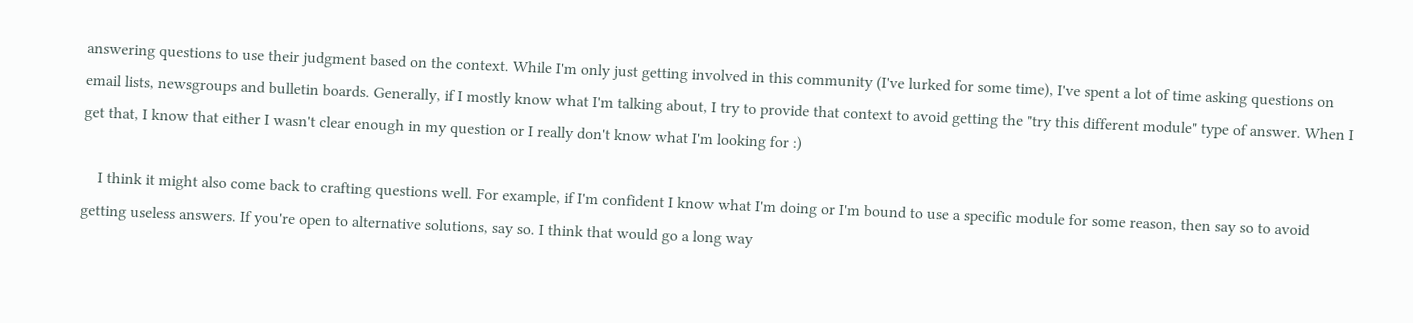answering questions to use their judgment based on the context. While I'm only just getting involved in this community (I've lurked for some time), I've spent a lot of time asking questions on email lists, newsgroups and bulletin boards. Generally, if I mostly know what I'm talking about, I try to provide that context to avoid getting the "try this different module" type of answer. When I get that, I know that either I wasn't clear enough in my question or I really don't know what I'm looking for :)

    I think it might also come back to crafting questions well. For example, if I'm confident I know what I'm doing or I'm bound to use a specific module for some reason, then say so to avoid getting useless answers. If you're open to alternative solutions, say so. I think that would go a long way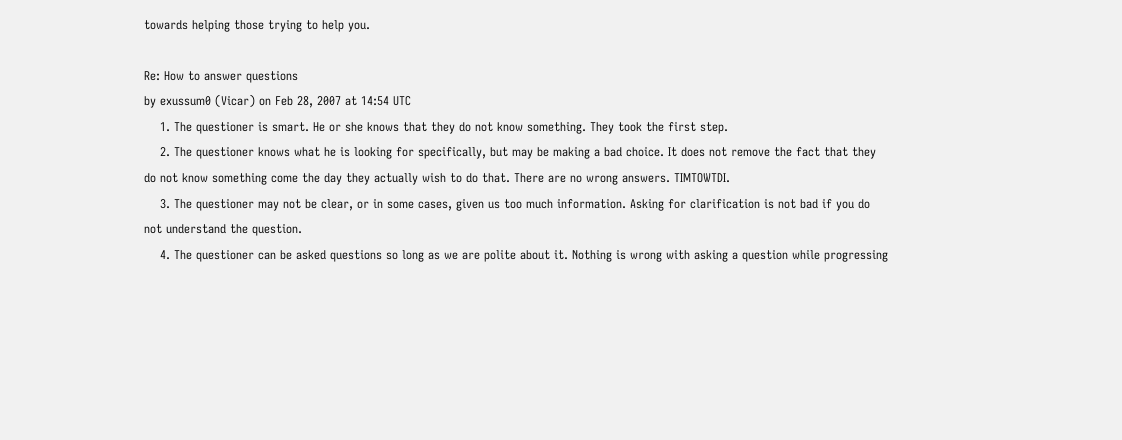towards helping those trying to help you.

Re: How to answer questions
by exussum0 (Vicar) on Feb 28, 2007 at 14:54 UTC
    1. The questioner is smart. He or she knows that they do not know something. They took the first step.
    2. The questioner knows what he is looking for specifically, but may be making a bad choice. It does not remove the fact that they do not know something come the day they actually wish to do that. There are no wrong answers. TIMTOWTDI.
    3. The questioner may not be clear, or in some cases, given us too much information. Asking for clarification is not bad if you do not understand the question.
    4. The questioner can be asked questions so long as we are polite about it. Nothing is wrong with asking a question while progressing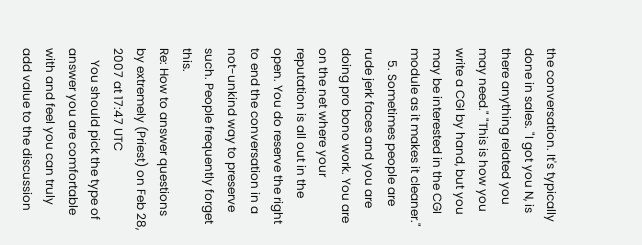the conversation. It's typically done in sales. "I got you N, is there anything related you may need." "This is how you write a CGI by hand, but you may be interested in the CGI module as it makes it cleaner."
    5. Sometimes people are rude jerk faces and you are doing pro bono work. You are on the net where your reputation is all out in the open. You do reserve the right to end the conversation in a not-unkind way to preserve such. People frequently forget this.
Re: How to answer questions
by extremely (Priest) on Feb 28, 2007 at 17:47 UTC
    You should pick the type of answer you are comfortable with and feel you can truly add value to the discussion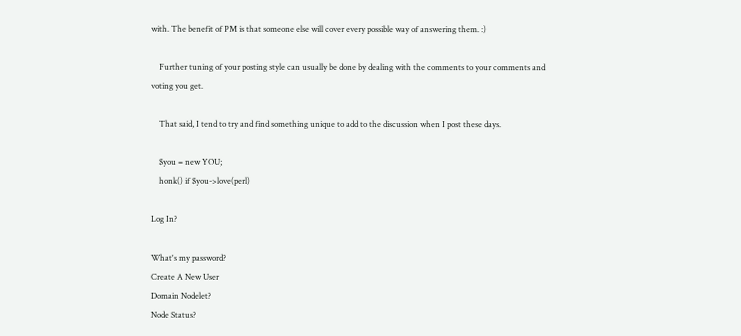with. The benefit of PM is that someone else will cover every possible way of answering them. :)

    Further tuning of your posting style can usually be done by dealing with the comments to your comments and voting you get.

    That said, I tend to try and find something unique to add to the discussion when I post these days.

    $you = new YOU;
    honk() if $you->love(perl)

Log In?

What's my password?
Create A New User
Domain Nodelet?
Node Status?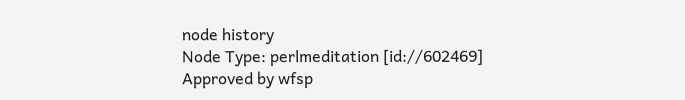node history
Node Type: perlmeditation [id://602469]
Approved by wfsp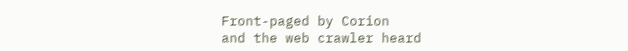Front-paged by Corion
and the web crawler heard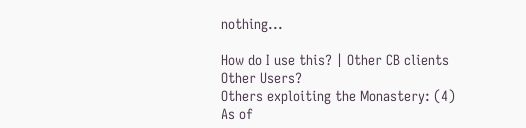nothing...

How do I use this? | Other CB clients
Other Users?
Others exploiting the Monastery: (4)
As of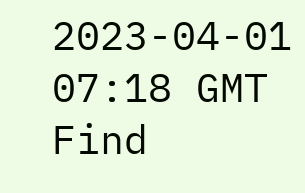2023-04-01 07:18 GMT
Find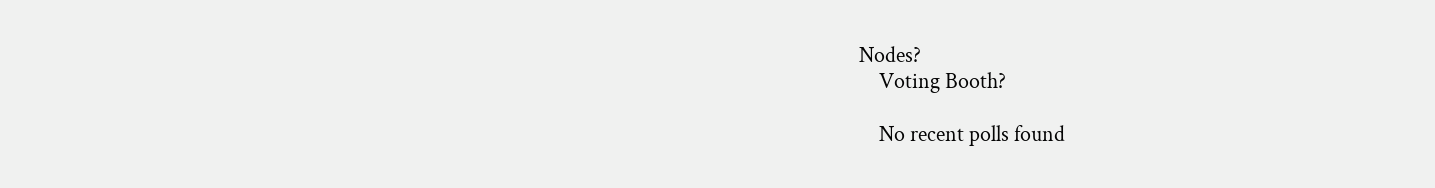Nodes?
    Voting Booth?

    No recent polls found